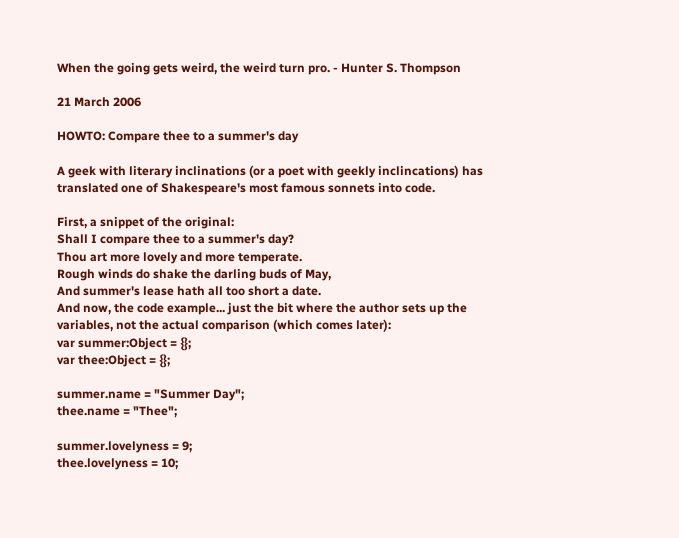When the going gets weird, the weird turn pro. - Hunter S. Thompson

21 March 2006

HOWTO: Compare thee to a summer's day

A geek with literary inclinations (or a poet with geekly inclincations) has translated one of Shakespeare's most famous sonnets into code.

First, a snippet of the original:
Shall I compare thee to a summer's day?
Thou art more lovely and more temperate.
Rough winds do shake the darling buds of May,
And summer's lease hath all too short a date.
And now, the code example... just the bit where the author sets up the variables, not the actual comparison (which comes later):
var summer:Object = {};
var thee:Object = {};

summer.name = "Summer Day";
thee.name = "Thee";

summer.lovelyness = 9;
thee.lovelyness = 10;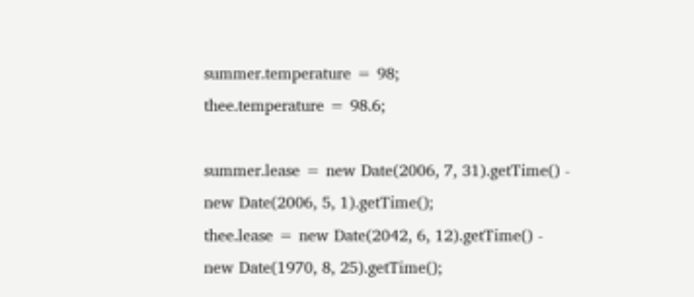summer.temperature = 98;
thee.temperature = 98.6;

summer.lease = new Date(2006, 7, 31).getTime() -
new Date(2006, 5, 1).getTime();
thee.lease = new Date(2042, 6, 12).getTime() -
new Date(1970, 8, 25).getTime();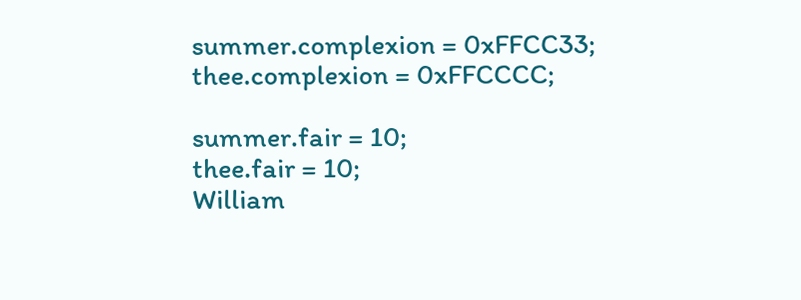summer.complexion = 0xFFCC33;
thee.complexion = 0xFFCCCC;

summer.fair = 10;
thee.fair = 10;
William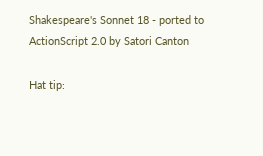Shakespeare's Sonnet 18 - ported to ActionScript 2.0 by Satori Canton

Hat tip: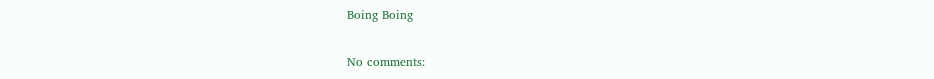Boing Boing

No comments: